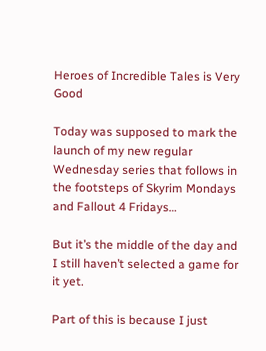Heroes of Incredible Tales is Very Good

Today was supposed to mark the launch of my new regular Wednesday series that follows in the footsteps of Skyrim Mondays and Fallout 4 Fridays…

But it’s the middle of the day and I still haven’t selected a game for it yet.

Part of this is because I just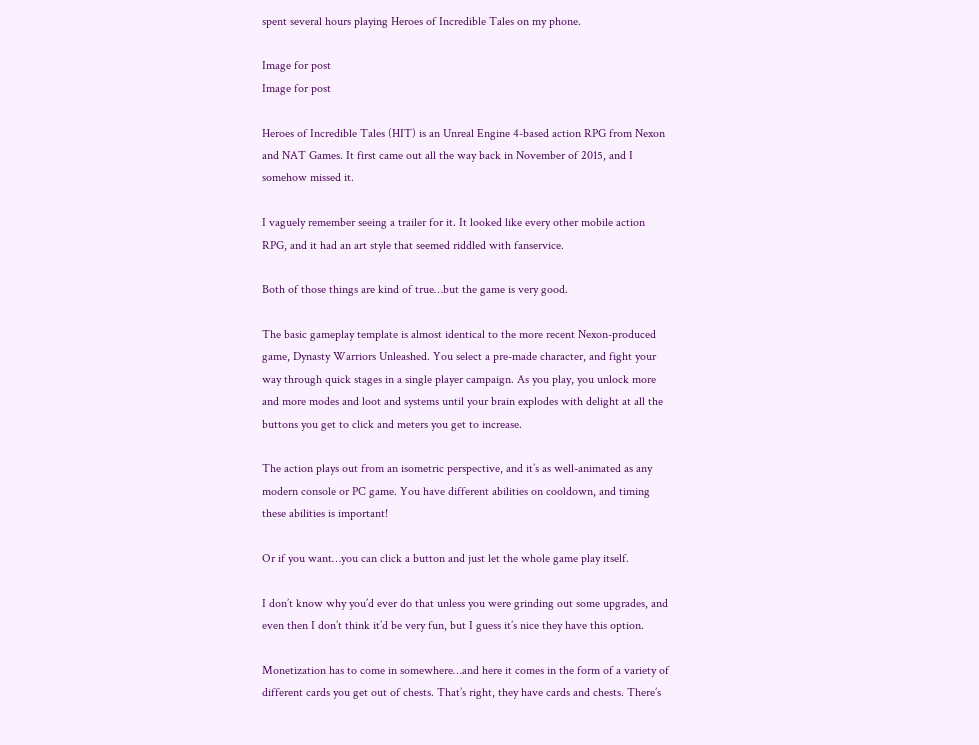spent several hours playing Heroes of Incredible Tales on my phone.

Image for post
Image for post

Heroes of Incredible Tales (HIT) is an Unreal Engine 4-based action RPG from Nexon and NAT Games. It first came out all the way back in November of 2015, and I somehow missed it.

I vaguely remember seeing a trailer for it. It looked like every other mobile action RPG, and it had an art style that seemed riddled with fanservice.

Both of those things are kind of true…but the game is very good.

The basic gameplay template is almost identical to the more recent Nexon-produced game, Dynasty Warriors Unleashed. You select a pre-made character, and fight your way through quick stages in a single player campaign. As you play, you unlock more and more modes and loot and systems until your brain explodes with delight at all the buttons you get to click and meters you get to increase.

The action plays out from an isometric perspective, and it’s as well-animated as any modern console or PC game. You have different abilities on cooldown, and timing these abilities is important!

Or if you want…you can click a button and just let the whole game play itself.

I don’t know why you’d ever do that unless you were grinding out some upgrades, and even then I don’t think it’d be very fun, but I guess it’s nice they have this option.

Monetization has to come in somewhere…and here it comes in the form of a variety of different cards you get out of chests. That’s right, they have cards and chests. There’s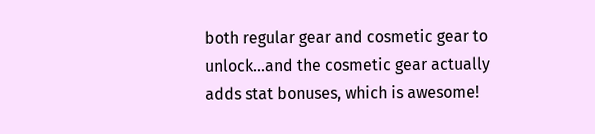both regular gear and cosmetic gear to unlock…and the cosmetic gear actually adds stat bonuses, which is awesome!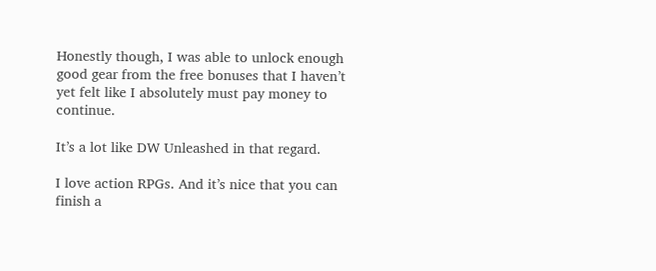Honestly though, I was able to unlock enough good gear from the free bonuses that I haven’t yet felt like I absolutely must pay money to continue.

It’s a lot like DW Unleashed in that regard.

I love action RPGs. And it’s nice that you can finish a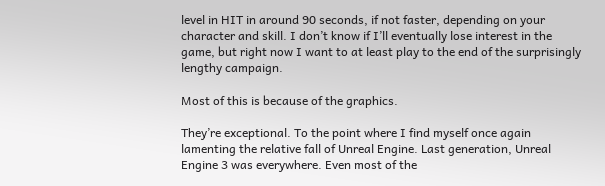level in HIT in around 90 seconds, if not faster, depending on your character and skill. I don’t know if I’ll eventually lose interest in the game, but right now I want to at least play to the end of the surprisingly lengthy campaign.

Most of this is because of the graphics.

They’re exceptional. To the point where I find myself once again lamenting the relative fall of Unreal Engine. Last generation, Unreal Engine 3 was everywhere. Even most of the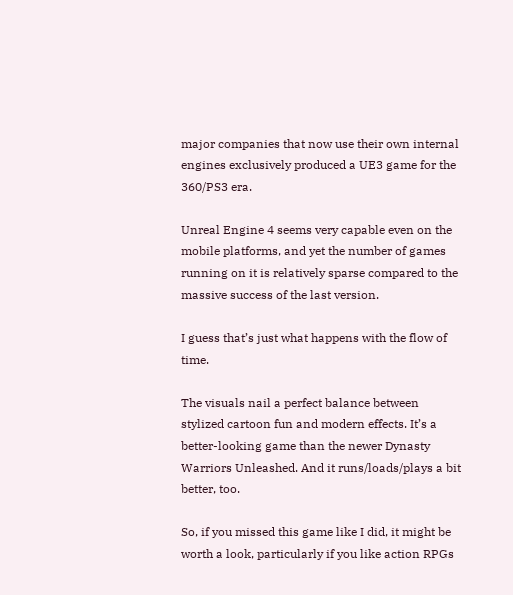major companies that now use their own internal engines exclusively produced a UE3 game for the 360/PS3 era.

Unreal Engine 4 seems very capable even on the mobile platforms, and yet the number of games running on it is relatively sparse compared to the massive success of the last version.

I guess that’s just what happens with the flow of time.

The visuals nail a perfect balance between stylized cartoon fun and modern effects. It’s a better-looking game than the newer Dynasty Warriors Unleashed. And it runs/loads/plays a bit better, too.

So, if you missed this game like I did, it might be worth a look, particularly if you like action RPGs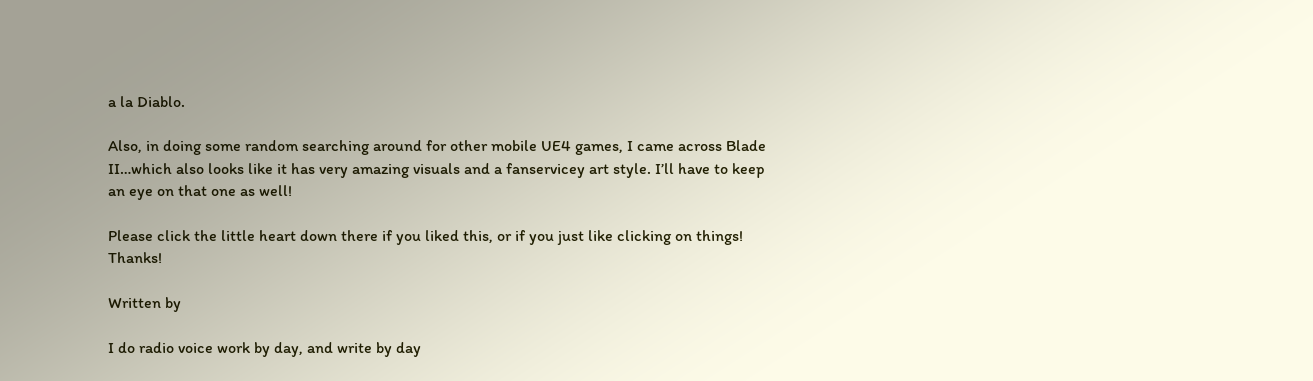a la Diablo.

Also, in doing some random searching around for other mobile UE4 games, I came across Blade II…which also looks like it has very amazing visuals and a fanservicey art style. I’ll have to keep an eye on that one as well!

Please click the little heart down there if you liked this, or if you just like clicking on things! Thanks!

Written by

I do radio voice work by day, and write by day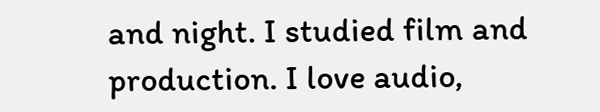and night. I studied film and production. I love audio,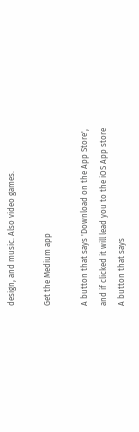design, and music. Also video games.

Get the Medium app

A button that says 'Download on the App Store', and if clicked it will lead you to the iOS App store
A button that says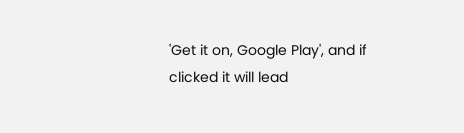'Get it on, Google Play', and if clicked it will lead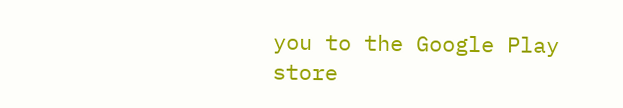you to the Google Play store